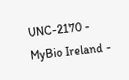UNC-2170 - MyBio Ireland -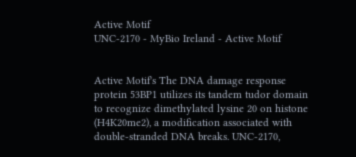Active Motif
UNC-2170 - MyBio Ireland - Active Motif


Active Motif's The DNA damage response protein 53BP1 utilizes its tandem tudor domain to recognize dimethylated lysine 20 on histone (H4K20me2), a modification associated with double-stranded DNA breaks. UNC-2170,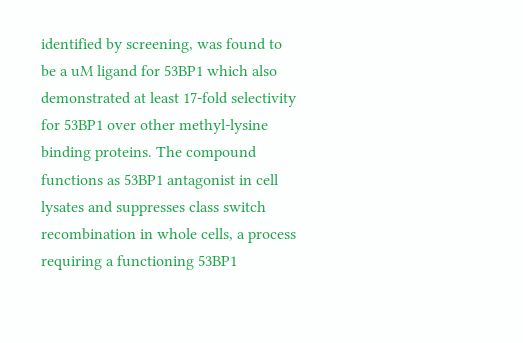identified by screening, was found to be a uM ligand for 53BP1 which also demonstrated at least 17-fold selectivity for 53BP1 over other methyl-lysine binding proteins. The compound functions as 53BP1 antagonist in cell lysates and suppresses class switch recombination in whole cells, a process requiring a functioning 53BP1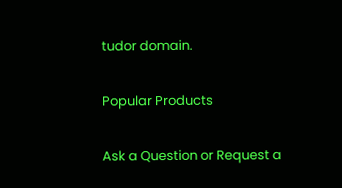tudor domain.

Popular Products

Ask a Question or Request a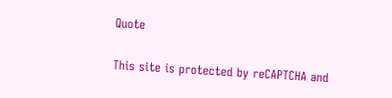Quote

This site is protected by reCAPTCHA and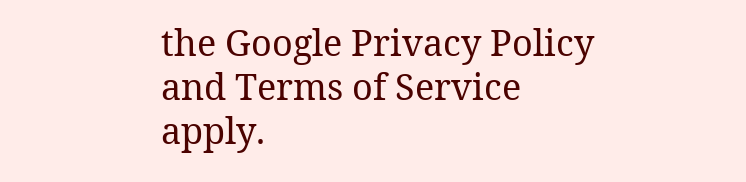the Google Privacy Policy and Terms of Service apply.